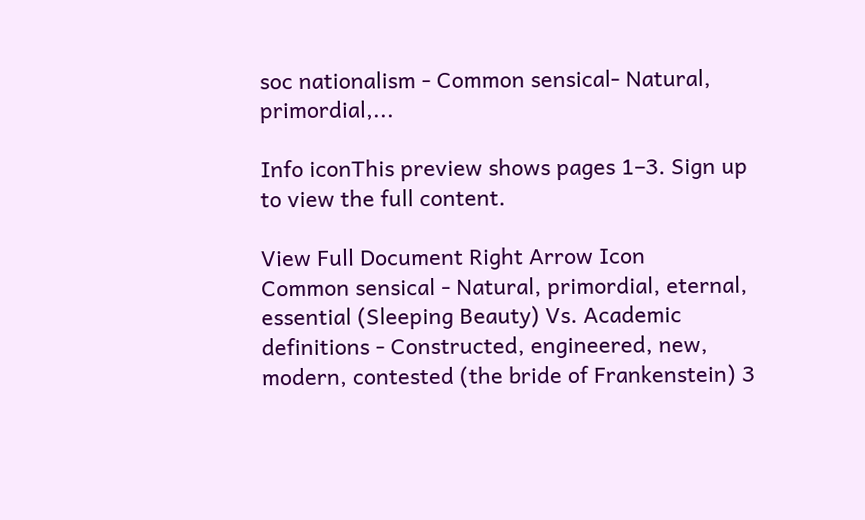soc nationalism - Common sensical- Natural, primordial,...

Info iconThis preview shows pages 1–3. Sign up to view the full content.

View Full Document Right Arrow Icon
Common sensical - Natural, primordial, eternal, essential (Sleeping Beauty) Vs. Academic definitions - Constructed, engineered, new, modern, contested (the bride of Frankenstein) 3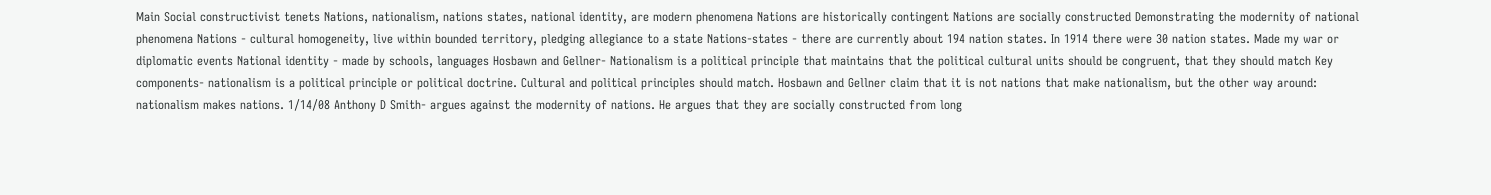Main Social constructivist tenets Nations, nationalism, nations states, national identity, are modern phenomena Nations are historically contingent Nations are socially constructed Demonstrating the modernity of national phenomena Nations - cultural homogeneity, live within bounded territory, pledging allegiance to a state Nations-states - there are currently about 194 nation states. In 1914 there were 30 nation states. Made my war or diplomatic events National identity - made by schools, languages Hosbawn and Gellner- Nationalism is a political principle that maintains that the political cultural units should be congruent, that they should match Key components- nationalism is a political principle or political doctrine. Cultural and political principles should match. Hosbawn and Gellner claim that it is not nations that make nationalism, but the other way around: nationalism makes nations. 1/14/08 Anthony D Smith- argues against the modernity of nations. He argues that they are socially constructed from long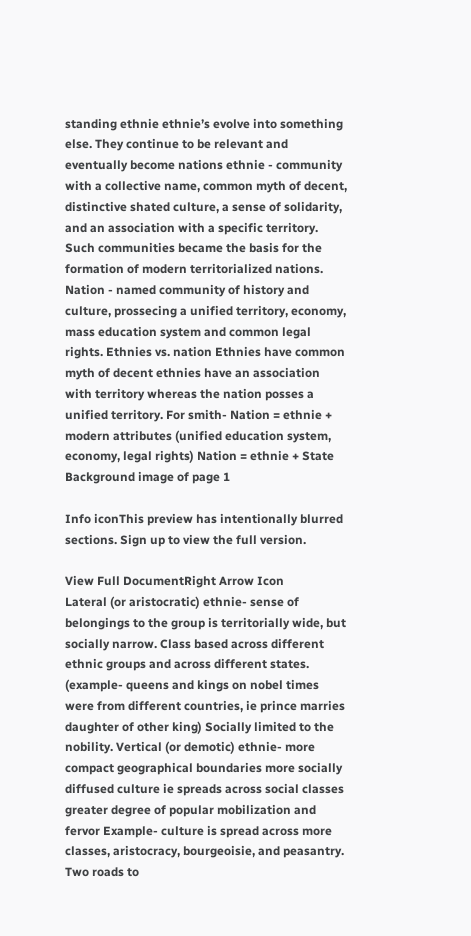standing ethnie ethnie’s evolve into something else. They continue to be relevant and eventually become nations ethnie - community with a collective name, common myth of decent, distinctive shated culture, a sense of solidarity, and an association with a specific territory. Such communities became the basis for the formation of modern territorialized nations. Nation - named community of history and culture, prossecing a unified territory, economy, mass education system and common legal rights. Ethnies vs. nation Ethnies have common myth of decent ethnies have an association with territory whereas the nation posses a unified territory. For smith- Nation = ethnie + modern attributes (unified education system, economy, legal rights) Nation = ethnie + State
Background image of page 1

Info iconThis preview has intentionally blurred sections. Sign up to view the full version.

View Full DocumentRight Arrow Icon
Lateral (or aristocratic) ethnie- sense of belongings to the group is territorially wide, but socially narrow. Class based across different ethnic groups and across different states. (example- queens and kings on nobel times were from different countries, ie prince marries daughter of other king) Socially limited to the nobility. Vertical (or demotic) ethnie- more compact geographical boundaries more socially diffused culture ie spreads across social classes greater degree of popular mobilization and fervor Example- culture is spread across more classes, aristocracy, bourgeoisie, and peasantry. Two roads to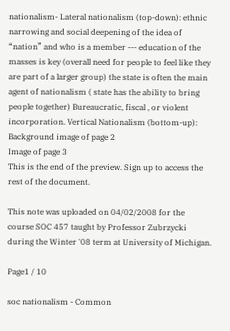nationalism- Lateral nationalism (top-down): ethnic narrowing and social deepening of the idea of “nation” and who is a member --- education of the masses is key (overall need for people to feel like they are part of a larger group) the state is often the main agent of nationalism ( state has the ability to bring people together) Bureaucratic, fiscal , or violent incorporation. Vertical Nationalism (bottom-up):
Background image of page 2
Image of page 3
This is the end of the preview. Sign up to access the rest of the document.

This note was uploaded on 04/02/2008 for the course SOC 457 taught by Professor Zubrzycki during the Winter '08 term at University of Michigan.

Page1 / 10

soc nationalism - Common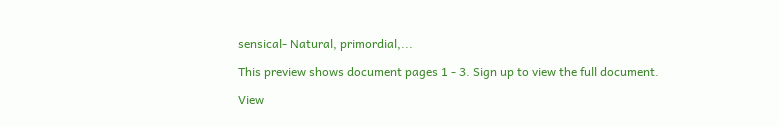sensical- Natural, primordial,...

This preview shows document pages 1 - 3. Sign up to view the full document.

View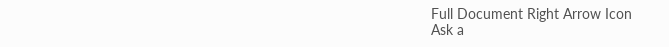Full Document Right Arrow Icon
Ask a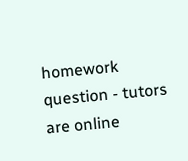homework question - tutors are online